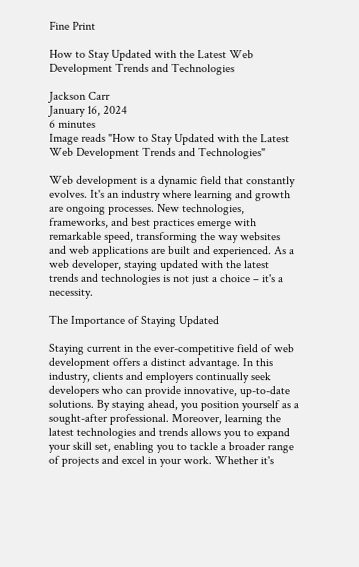Fine Print

How to Stay Updated with the Latest Web Development Trends and Technologies

Jackson Carr
January 16, 2024
6 minutes
Image reads "How to Stay Updated with the Latest Web Development Trends and Technologies"

Web development is a dynamic field that constantly evolves. It's an industry where learning and growth are ongoing processes. New technologies, frameworks, and best practices emerge with remarkable speed, transforming the way websites and web applications are built and experienced. As a web developer, staying updated with the latest trends and technologies is not just a choice – it's a necessity.

The Importance of Staying Updated

Staying current in the ever-competitive field of web development offers a distinct advantage. In this industry, clients and employers continually seek developers who can provide innovative, up-to-date solutions. By staying ahead, you position yourself as a sought-after professional. Moreover, learning the latest technologies and trends allows you to expand your skill set, enabling you to tackle a broader range of projects and excel in your work. Whether it's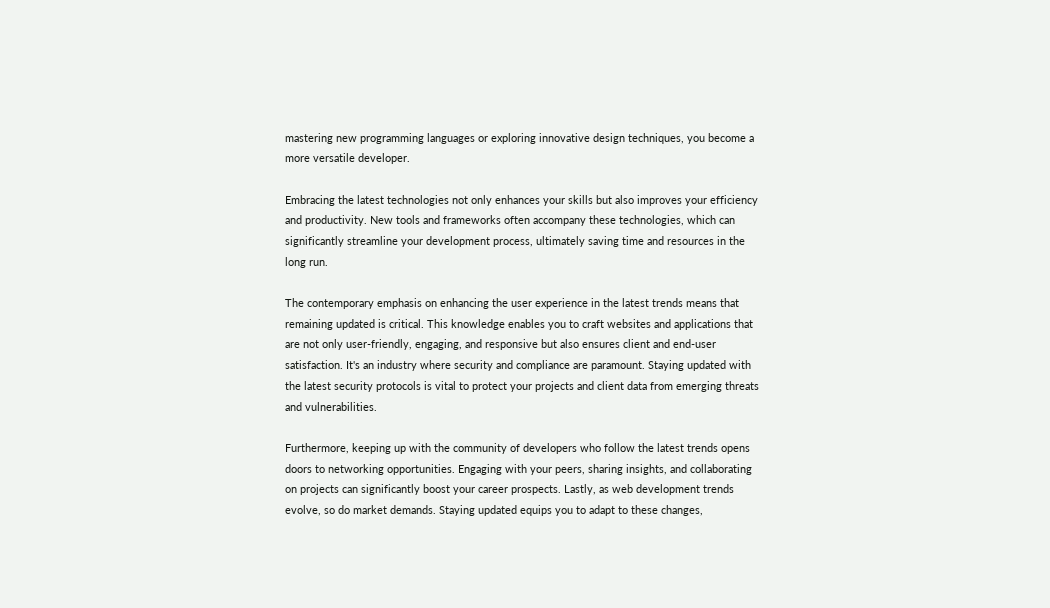mastering new programming languages or exploring innovative design techniques, you become a more versatile developer.

Embracing the latest technologies not only enhances your skills but also improves your efficiency and productivity. New tools and frameworks often accompany these technologies, which can significantly streamline your development process, ultimately saving time and resources in the long run.

The contemporary emphasis on enhancing the user experience in the latest trends means that remaining updated is critical. This knowledge enables you to craft websites and applications that are not only user-friendly, engaging, and responsive but also ensures client and end-user satisfaction. It's an industry where security and compliance are paramount. Staying updated with the latest security protocols is vital to protect your projects and client data from emerging threats and vulnerabilities.

Furthermore, keeping up with the community of developers who follow the latest trends opens doors to networking opportunities. Engaging with your peers, sharing insights, and collaborating on projects can significantly boost your career prospects. Lastly, as web development trends evolve, so do market demands. Staying updated equips you to adapt to these changes,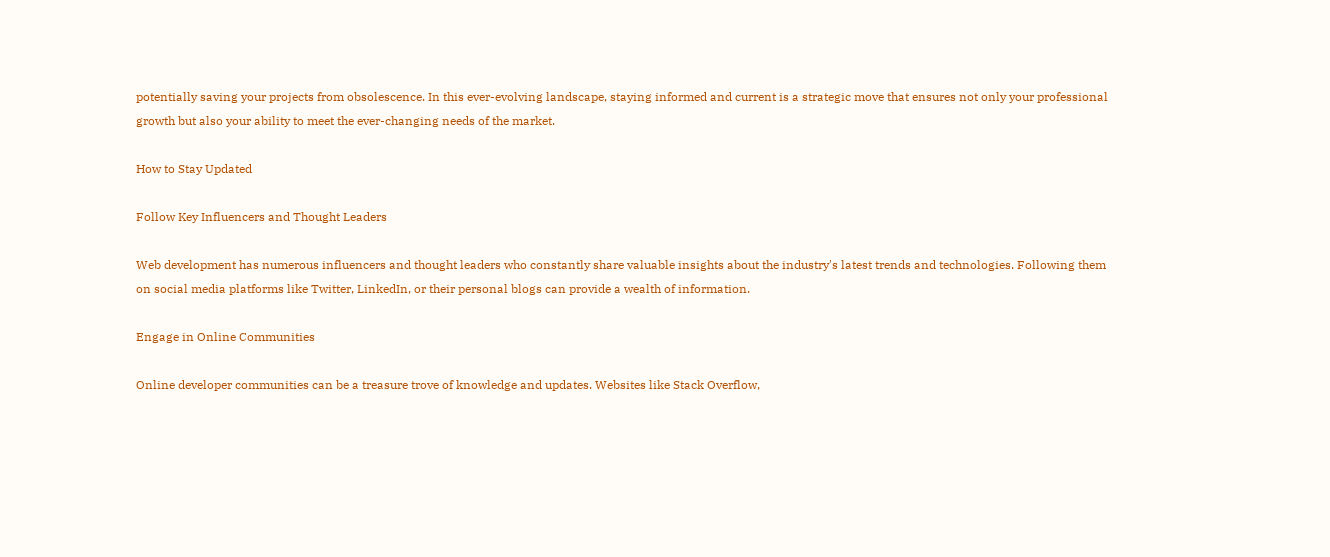potentially saving your projects from obsolescence. In this ever-evolving landscape, staying informed and current is a strategic move that ensures not only your professional growth but also your ability to meet the ever-changing needs of the market.

How to Stay Updated

Follow Key Influencers and Thought Leaders

Web development has numerous influencers and thought leaders who constantly share valuable insights about the industry's latest trends and technologies. Following them on social media platforms like Twitter, LinkedIn, or their personal blogs can provide a wealth of information.

Engage in Online Communities

Online developer communities can be a treasure trove of knowledge and updates. Websites like Stack Overflow,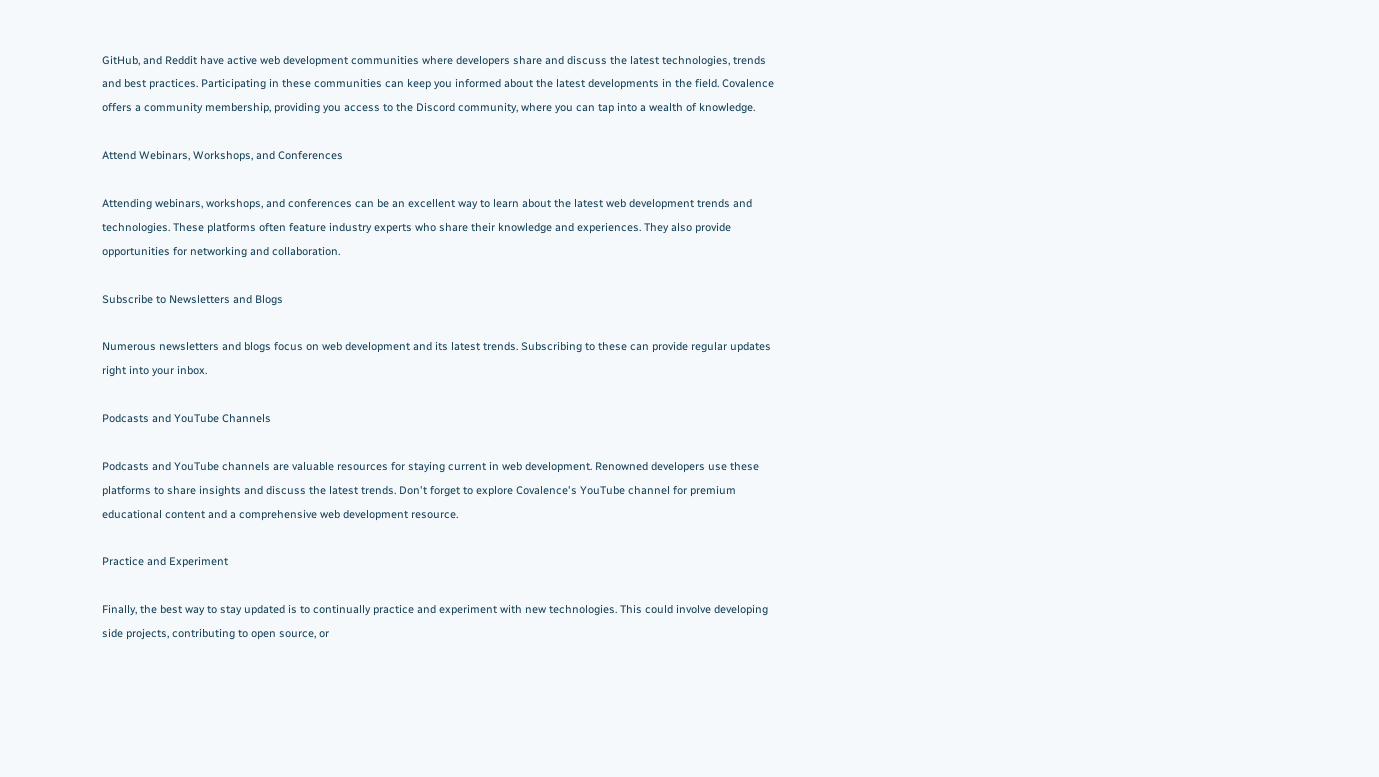GitHub, and Reddit have active web development communities where developers share and discuss the latest technologies, trends and best practices. Participating in these communities can keep you informed about the latest developments in the field. Covalence offers a community membership, providing you access to the Discord community, where you can tap into a wealth of knowledge.

Attend Webinars, Workshops, and Conferences

Attending webinars, workshops, and conferences can be an excellent way to learn about the latest web development trends and technologies. These platforms often feature industry experts who share their knowledge and experiences. They also provide opportunities for networking and collaboration.

Subscribe to Newsletters and Blogs

Numerous newsletters and blogs focus on web development and its latest trends. Subscribing to these can provide regular updates right into your inbox.

Podcasts and YouTube Channels

Podcasts and YouTube channels are valuable resources for staying current in web development. Renowned developers use these platforms to share insights and discuss the latest trends. Don't forget to explore Covalence's YouTube channel for premium educational content and a comprehensive web development resource.

Practice and Experiment

Finally, the best way to stay updated is to continually practice and experiment with new technologies. This could involve developing side projects, contributing to open source, or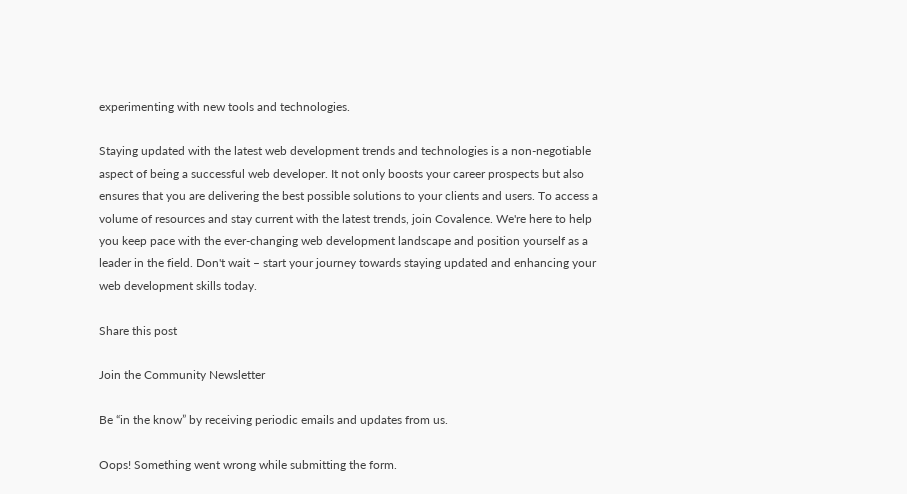experimenting with new tools and technologies.

Staying updated with the latest web development trends and technologies is a non-negotiable aspect of being a successful web developer. It not only boosts your career prospects but also ensures that you are delivering the best possible solutions to your clients and users. To access a volume of resources and stay current with the latest trends, join Covalence. We're here to help you keep pace with the ever-changing web development landscape and position yourself as a leader in the field. Don't wait – start your journey towards staying updated and enhancing your web development skills today.

Share this post

Join the Community Newsletter

Be “in the know” by receiving periodic emails and updates from us.

Oops! Something went wrong while submitting the form.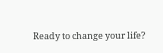Ready to change your life?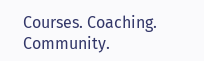Courses. Coaching. Community.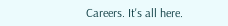Careers. It's all here.